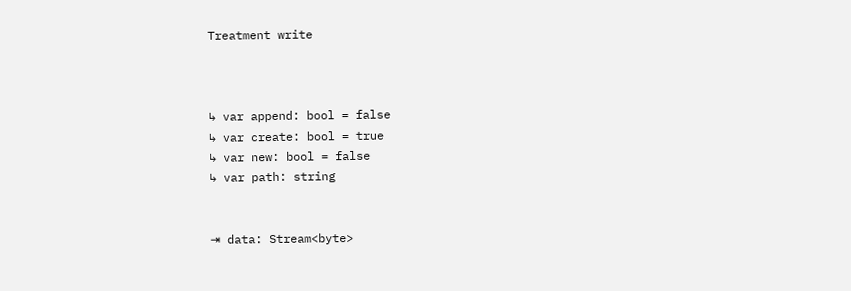Treatment write



↳ var append: bool = false
↳ var create: bool = true
↳ var new: bool = false
↳ var path: string


⇥ data: Stream<byte>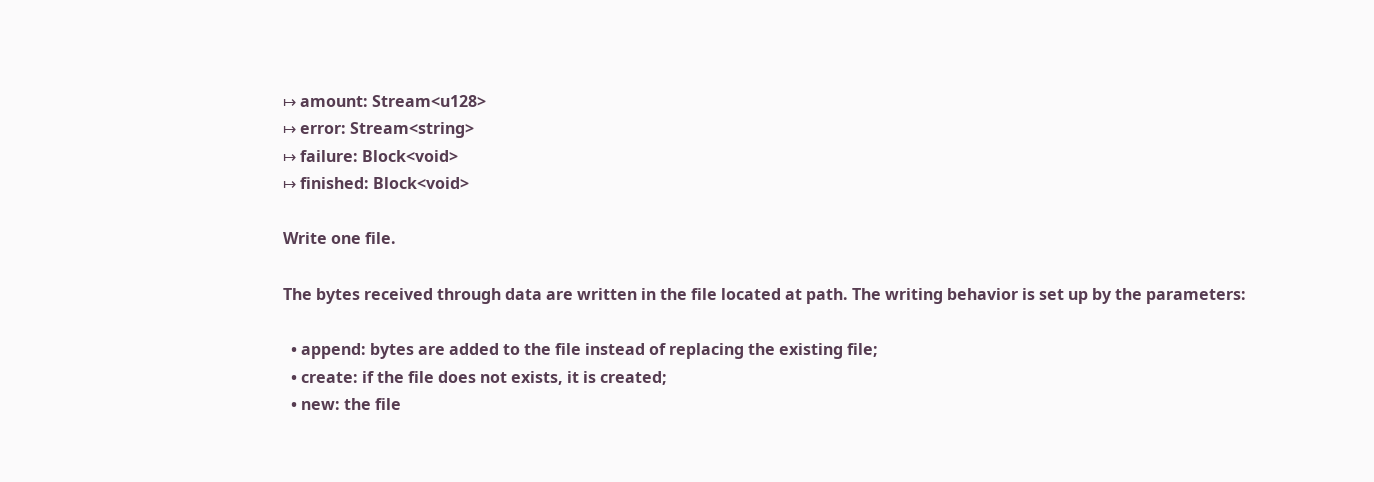↦ amount: Stream<u128>
↦ error: Stream<string>
↦ failure: Block<void>
↦ finished: Block<void>

Write one file.

The bytes received through data are written in the file located at path. The writing behavior is set up by the parameters:

  • append: bytes are added to the file instead of replacing the existing file;
  • create: if the file does not exists, it is created;
  • new: the file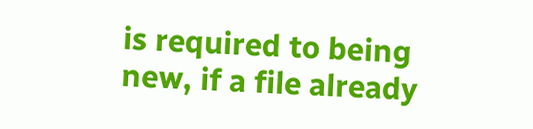is required to being new, if a file already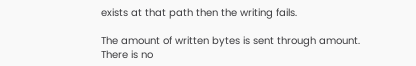exists at that path then the writing fails.

The amount of written bytes is sent through amount. There is no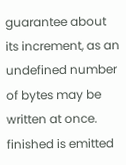guarantee about its increment, as an undefined number of bytes may be written at once. finished is emitted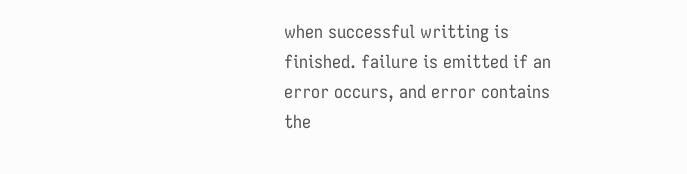when successful writting is finished. failure is emitted if an error occurs, and error contains the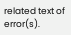related text of error(s).